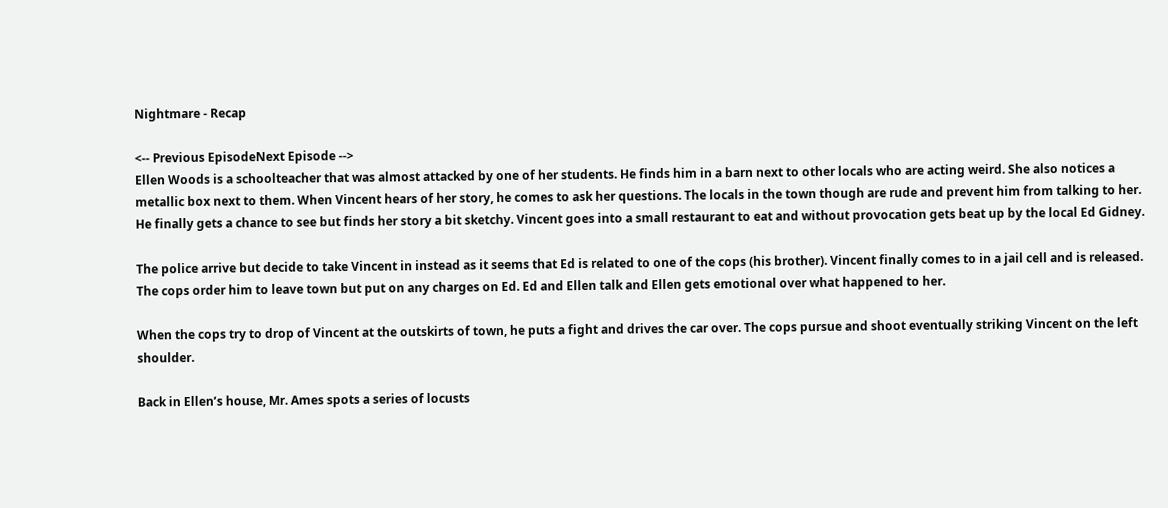Nightmare - Recap

<-- Previous EpisodeNext Episode -->
Ellen Woods is a schoolteacher that was almost attacked by one of her students. He finds him in a barn next to other locals who are acting weird. She also notices a metallic box next to them. When Vincent hears of her story, he comes to ask her questions. The locals in the town though are rude and prevent him from talking to her. He finally gets a chance to see but finds her story a bit sketchy. Vincent goes into a small restaurant to eat and without provocation gets beat up by the local Ed Gidney.

The police arrive but decide to take Vincent in instead as it seems that Ed is related to one of the cops (his brother). Vincent finally comes to in a jail cell and is released. The cops order him to leave town but put on any charges on Ed. Ed and Ellen talk and Ellen gets emotional over what happened to her.

When the cops try to drop of Vincent at the outskirts of town, he puts a fight and drives the car over. The cops pursue and shoot eventually striking Vincent on the left shoulder.

Back in Ellen’s house, Mr. Ames spots a series of locusts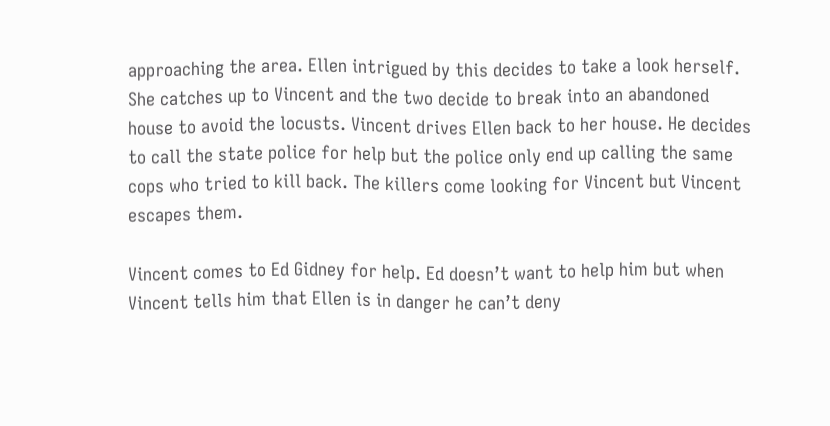approaching the area. Ellen intrigued by this decides to take a look herself. She catches up to Vincent and the two decide to break into an abandoned house to avoid the locusts. Vincent drives Ellen back to her house. He decides to call the state police for help but the police only end up calling the same cops who tried to kill back. The killers come looking for Vincent but Vincent escapes them.

Vincent comes to Ed Gidney for help. Ed doesn’t want to help him but when Vincent tells him that Ellen is in danger he can’t deny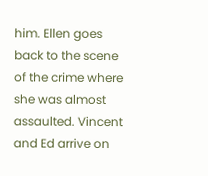him. Ellen goes back to the scene of the crime where she was almost assaulted. Vincent and Ed arrive on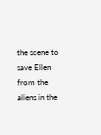the scene to save Ellen from the aliens in the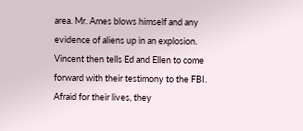area. Mr. Ames blows himself and any evidence of aliens up in an explosion. Vincent then tells Ed and Ellen to come forward with their testimony to the FBI. Afraid for their lives, they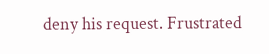deny his request. Frustrated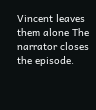Vincent leaves them alone The narrator closes the episode.